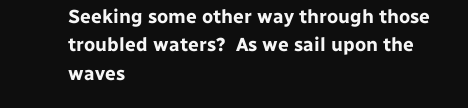Seeking some other way through those troubled waters?  As we sail upon the waves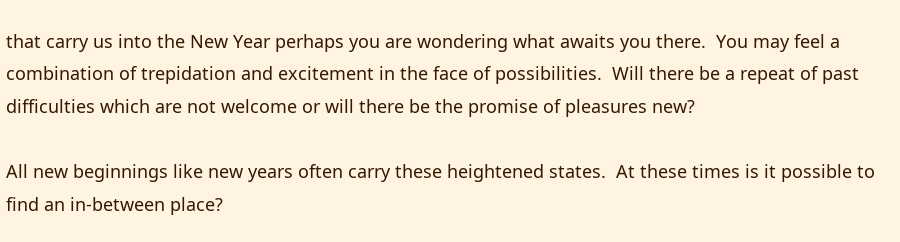that carry us into the New Year perhaps you are wondering what awaits you there.  You may feel a combination of trepidation and excitement in the face of possibilities.  Will there be a repeat of past difficulties which are not welcome or will there be the promise of pleasures new?

All new beginnings like new years often carry these heightened states.  At these times is it possible to find an in-between place?